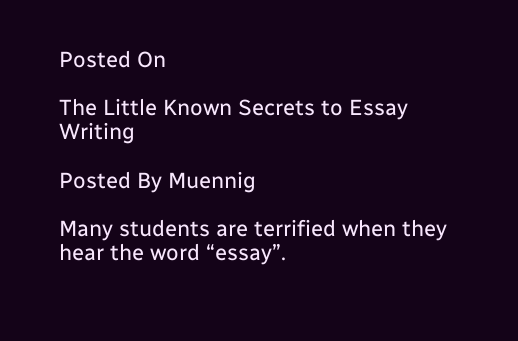Posted On

The Little Known Secrets to Essay Writing

Posted By Muennig

Many students are terrified when they hear the word “essay”.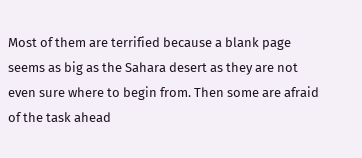Most of them are terrified because a blank page seems as big as the Sahara desert as they are not even sure where to begin from. Then some are afraid of the task ahead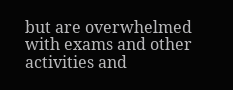but are overwhelmed with exams and other activities and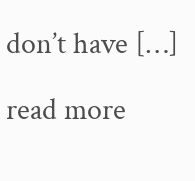don’t have […]

read more